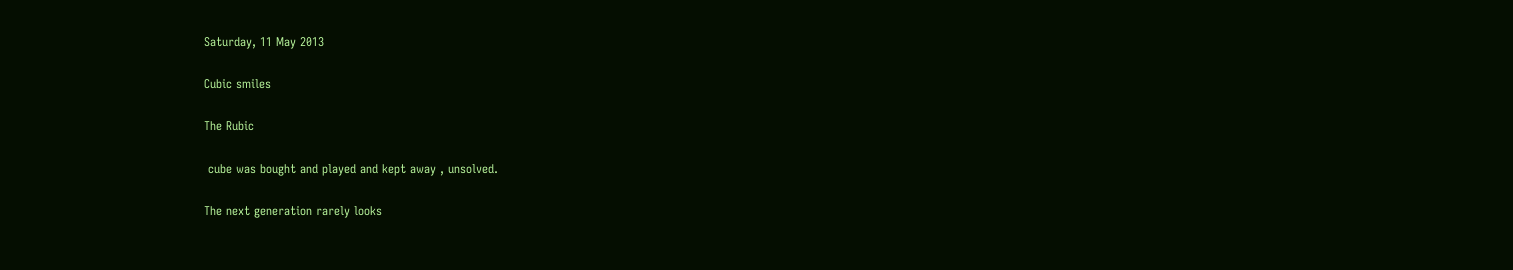Saturday, 11 May 2013

Cubic smiles

The Rubic

 cube was bought and played and kept away , unsolved.

The next generation rarely looks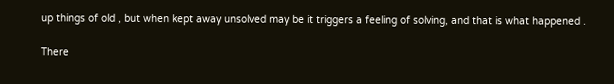up things of old , but when kept away unsolved may be it triggers a feeling of solving, and that is what happened .

There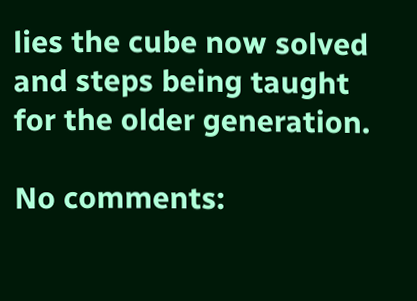lies the cube now solved and steps being taught for the older generation.

No comments: